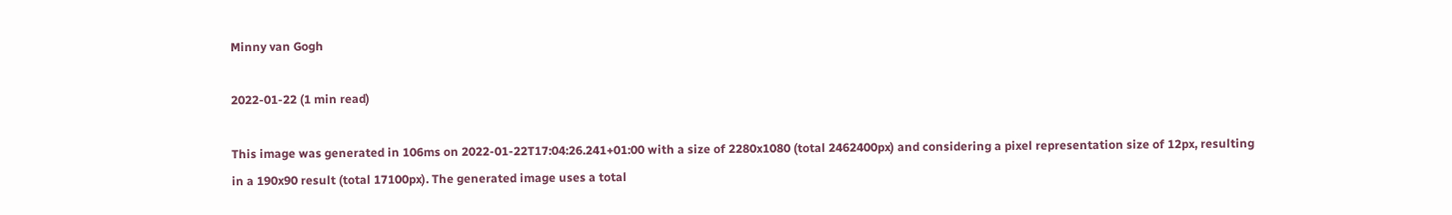Minny van Gogh

2022-01-22 (1 min read)

This image was generated in 106ms on 2022-01-22T17:04:26.241+01:00 with a size of 2280x1080 (total 2462400px) and considering a pixel representation size of 12px, resulting in a 190x90 result (total 17100px). The generated image uses a total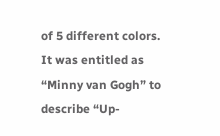of 5 different colors. It was entitled as “Minny van Gogh” to describe “Up-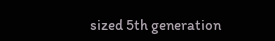sized 5th generation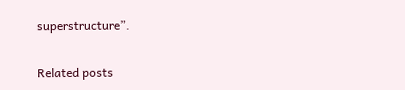superstructure”.

Related posts